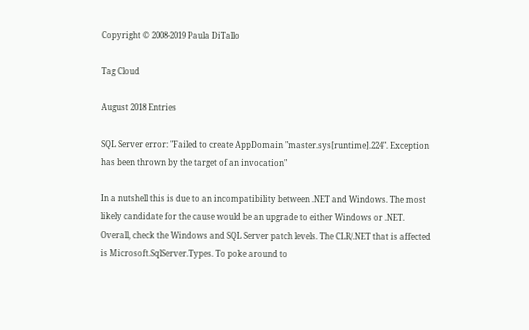Copyright © 2008-2019 Paula DiTallo

Tag Cloud

August 2018 Entries

SQL Server error: "Failed to create AppDomain "master.sys[runtime].224". Exception has been thrown by the target of an invocation"

In a nutshell this is due to an incompatibility between .NET and Windows. The most likely candidate for the cause would be an upgrade to either Windows or .NET. Overall, check the Windows and SQL Server patch levels. The CLR/.NET that is affected is Microsoft.SqlServer.Types. To poke around to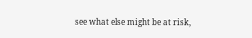see what else might be at risk,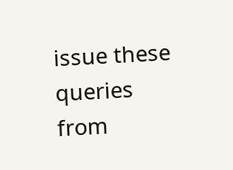issue these queries from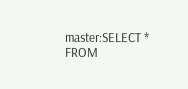master:SELECT * FROM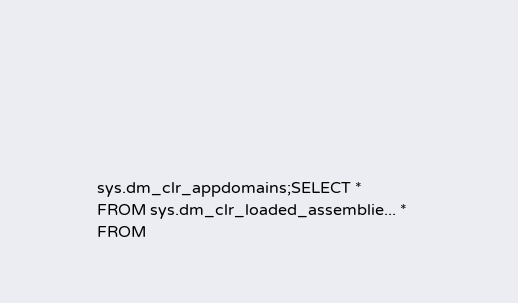sys.dm_clr_appdomains;SELECT * FROM sys.dm_clr_loaded_assemblie... * FROM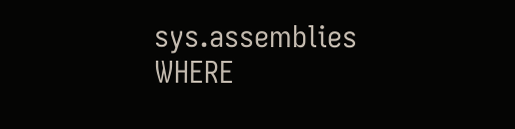sys.assemblies WHERE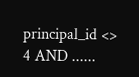principal_id <> 4 AND ......